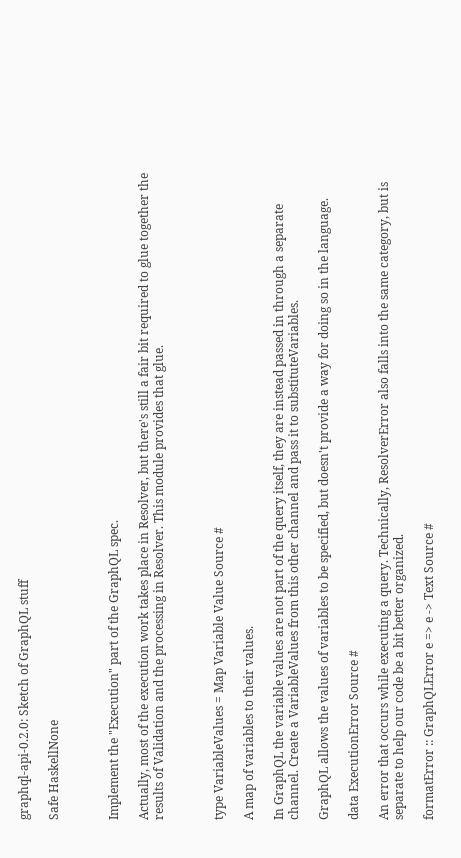graphql-api-0.2.0: Sketch of GraphQL stuff

Safe HaskellNone



Implement the "Execution" part of the GraphQL spec.

Actually, most of the execution work takes place in Resolver, but there's still a fair bit required to glue together the results of Validation and the processing in Resolver. This module provides that glue.



type VariableValues = Map Variable Value Source #

A map of variables to their values.

In GraphQL the variable values are not part of the query itself, they are instead passed in through a separate channel. Create a VariableValues from this other channel and pass it to substituteVariables.

GraphQL allows the values of variables to be specified, but doesn't provide a way for doing so in the language.

data ExecutionError Source #

An error that occurs while executing a query. Technically, ResolverError also falls into the same category, but is separate to help our code be a bit better organized.

formatError :: GraphQLError e => e -> Text Source #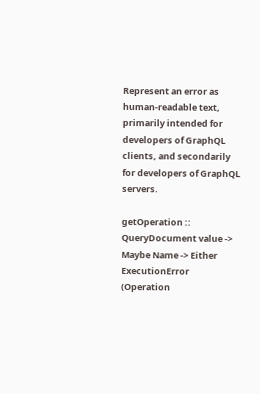Represent an error as human-readable text, primarily intended for developers of GraphQL clients, and secondarily for developers of GraphQL servers.

getOperation :: QueryDocument value -> Maybe Name -> Either ExecutionError (Operation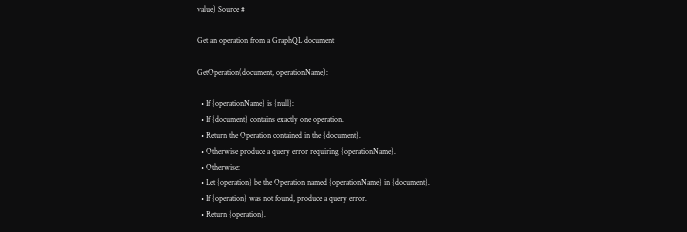value) Source #

Get an operation from a GraphQL document

GetOperation(document, operationName):

  • If {operationName} is {null}:
  • If {document} contains exactly one operation.
  • Return the Operation contained in the {document}.
  • Otherwise produce a query error requiring {operationName}.
  • Otherwise:
  • Let {operation} be the Operation named {operationName} in {document}.
  • If {operation} was not found, produce a query error.
  • Return {operation}.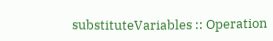substituteVariables :: Operation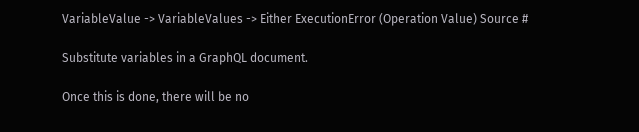VariableValue -> VariableValues -> Either ExecutionError (Operation Value) Source #

Substitute variables in a GraphQL document.

Once this is done, there will be no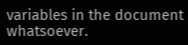variables in the document whatsoever.